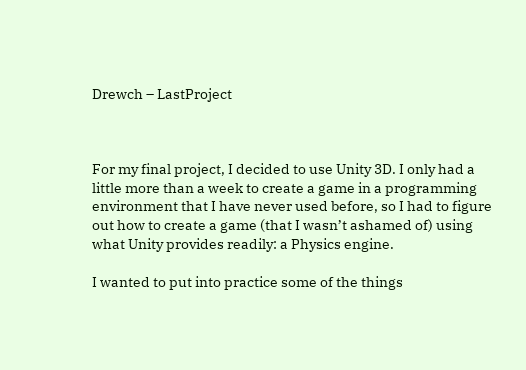Drewch – LastProject



For my final project, I decided to use Unity 3D. I only had a little more than a week to create a game in a programming environment that I have never used before, so I had to figure out how to create a game (that I wasn’t ashamed of) using what Unity provides readily: a Physics engine.

I wanted to put into practice some of the things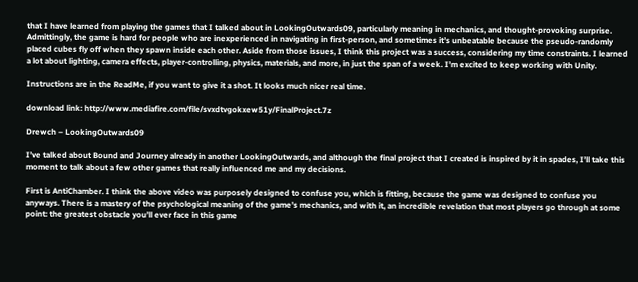that I have learned from playing the games that I talked about in LookingOutwards09, particularly meaning in mechanics, and thought-provoking surprise. Admittingly, the game is hard for people who are inexperienced in navigating in first-person, and sometimes it’s unbeatable because the pseudo-randomly placed cubes fly off when they spawn inside each other. Aside from those issues, I think this project was a success, considering my time constraints. I learned a lot about lighting, camera effects, player-controlling, physics, materials, and more, in just the span of a week. I’m excited to keep working with Unity.

Instructions are in the ReadMe, if you want to give it a shot. It looks much nicer real time.

download link: http://www.mediafire.com/file/svxdtvgokxew51y/FinalProject.7z

Drewch – LookingOutwards09

I’ve talked about Bound and Journey already in another LookingOutwards, and although the final project that I created is inspired by it in spades, I’ll take this moment to talk about a few other games that really influenced me and my decisions.

First is AntiChamber. I think the above video was purposely designed to confuse you, which is fitting, because the game was designed to confuse you anyways. There is a mastery of the psychological meaning of the game’s mechanics, and with it, an incredible revelation that most players go through at some point: the greatest obstacle you’ll ever face in this game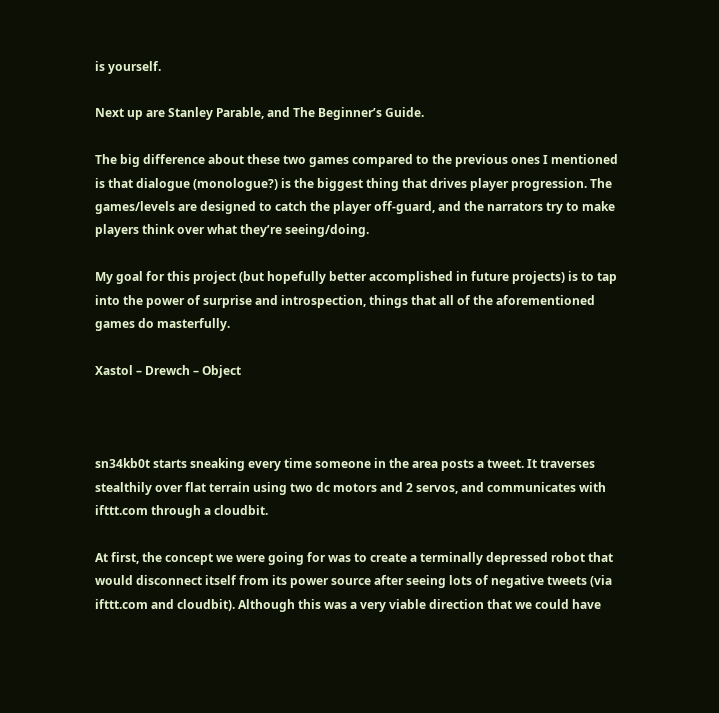is yourself.

Next up are Stanley Parable, and The Beginner’s Guide.

The big difference about these two games compared to the previous ones I mentioned is that dialogue (monologue?) is the biggest thing that drives player progression. The games/levels are designed to catch the player off-guard, and the narrators try to make players think over what they’re seeing/doing.

My goal for this project (but hopefully better accomplished in future projects) is to tap into the power of surprise and introspection, things that all of the aforementioned games do masterfully.

Xastol – Drewch – Object



sn34kb0t starts sneaking every time someone in the area posts a tweet. It traverses stealthily over flat terrain using two dc motors and 2 servos, and communicates with ifttt.com through a cloudbit.

At first, the concept we were going for was to create a terminally depressed robot that would disconnect itself from its power source after seeing lots of negative tweets (via ifttt.com and cloudbit). Although this was a very viable direction that we could have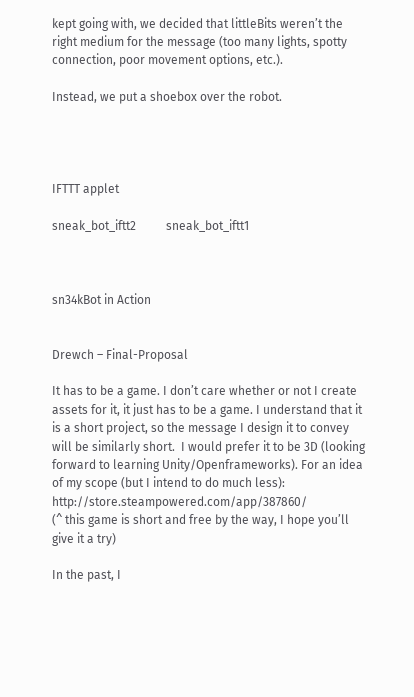kept going with, we decided that littleBits weren’t the right medium for the message (too many lights, spotty connection, poor movement options, etc.).

Instead, we put a shoebox over the robot.




IFTTT applet

sneak_bot_iftt2          sneak_bot_iftt1



sn34kBot in Action


Drewch – Final-Proposal

It has to be a game. I don’t care whether or not I create assets for it, it just has to be a game. I understand that it is a short project, so the message I design it to convey will be similarly short.  I would prefer it to be 3D (looking forward to learning Unity/Openframeworks). For an idea of my scope (but I intend to do much less): http://store.steampowered.com/app/387860/
(^ this game is short and free by the way, I hope you’ll give it a try)

In the past, I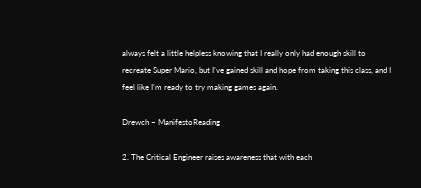always felt a little helpless knowing that I really only had enough skill to recreate Super Mario, but I’ve gained skill and hope from taking this class, and I feel like I’m ready to try making games again.

Drewch – ManifestoReading

2. The Critical Engineer raises awareness that with each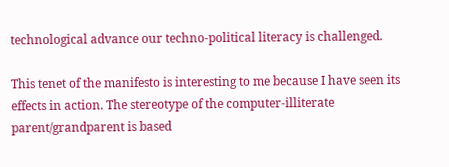technological advance our techno-political literacy is challenged.

This tenet of the manifesto is interesting to me because I have seen its effects in action. The stereotype of the computer-illiterate parent/grandparent is based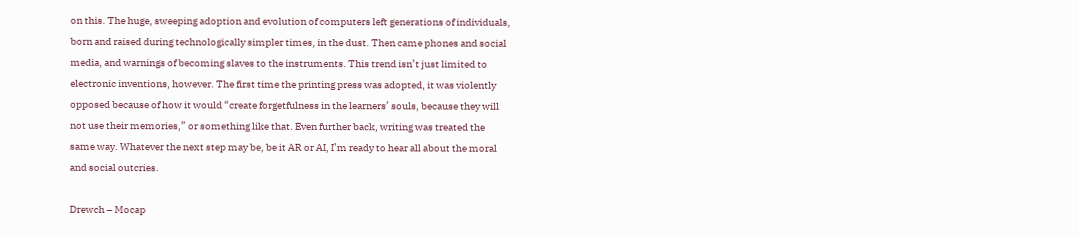on this. The huge, sweeping adoption and evolution of computers left generations of individuals, born and raised during technologically simpler times, in the dust. Then came phones and social media, and warnings of becoming slaves to the instruments. This trend isn’t just limited to electronic inventions, however. The first time the printing press was adopted, it was violently opposed because of how it would “create forgetfulness in the learners’ souls, because they will not use their memories,” or something like that. Even further back, writing was treated the same way. Whatever the next step may be, be it AR or AI, I’m ready to hear all about the moral and social outcries.

Drewch – Mocap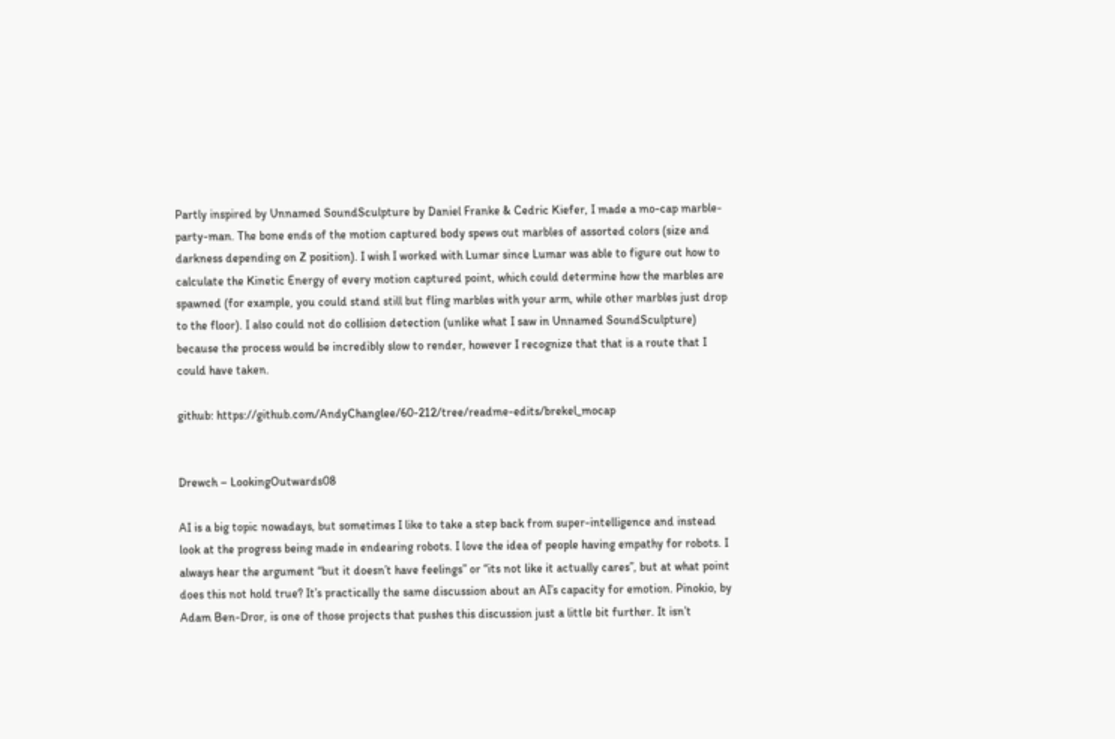Partly inspired by Unnamed SoundSculpture by Daniel Franke & Cedric Kiefer, I made a mo-cap marble-party-man. The bone ends of the motion captured body spews out marbles of assorted colors (size and darkness depending on Z position). I wish I worked with Lumar since Lumar was able to figure out how to calculate the Kinetic Energy of every motion captured point, which could determine how the marbles are spawned (for example, you could stand still but fling marbles with your arm, while other marbles just drop to the floor). I also could not do collision detection (unlike what I saw in Unnamed SoundSculpture) because the process would be incredibly slow to render, however I recognize that that is a route that I could have taken.

github: https://github.com/AndyChanglee/60-212/tree/readme-edits/brekel_mocap


Drewch – LookingOutwards08

AI is a big topic nowadays, but sometimes I like to take a step back from super-intelligence and instead look at the progress being made in endearing robots. I love the idea of people having empathy for robots. I always hear the argument “but it doesn’t have feelings” or “its not like it actually cares”, but at what point does this not hold true? It’s practically the same discussion about an AI’s capacity for emotion. Pinokio, by Adam Ben-Dror, is one of those projects that pushes this discussion just a little bit further. It isn’t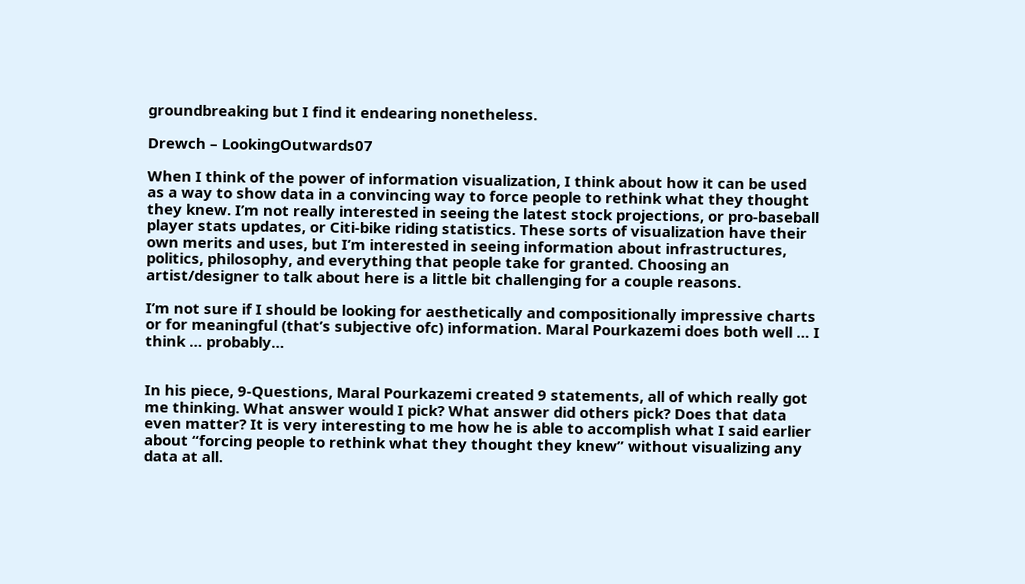groundbreaking but I find it endearing nonetheless.

Drewch – LookingOutwards07

When I think of the power of information visualization, I think about how it can be used as a way to show data in a convincing way to force people to rethink what they thought they knew. I’m not really interested in seeing the latest stock projections, or pro-baseball player stats updates, or Citi-bike riding statistics. These sorts of visualization have their own merits and uses, but I’m interested in seeing information about infrastructures, politics, philosophy, and everything that people take for granted. Choosing an artist/designer to talk about here is a little bit challenging for a couple reasons.

I’m not sure if I should be looking for aesthetically and compositionally impressive charts or for meaningful (that’s subjective ofc) information. Maral Pourkazemi does both well … I think … probably…


In his piece, 9-Questions, Maral Pourkazemi created 9 statements, all of which really got me thinking. What answer would I pick? What answer did others pick? Does that data even matter? It is very interesting to me how he is able to accomplish what I said earlier about “forcing people to rethink what they thought they knew” without visualizing any data at all.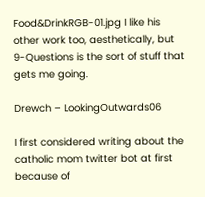Food&DrinkRGB-01.jpg I like his other work too, aesthetically, but 9-Questions is the sort of stuff that gets me going.

Drewch – LookingOutwards06

I first considered writing about the catholic mom twitter bot at first because of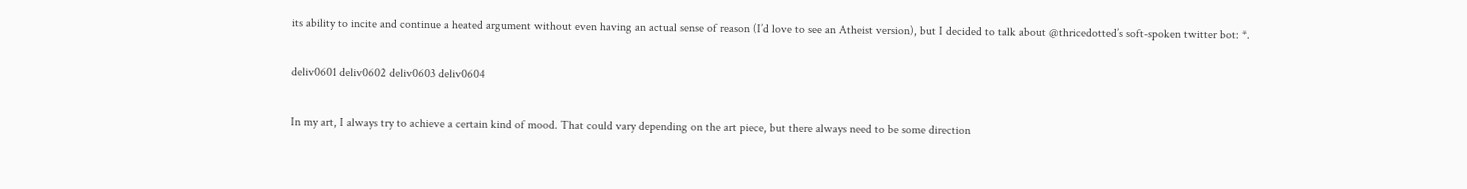its ability to incite and continue a heated argument without even having an actual sense of reason (I’d love to see an Atheist version), but I decided to talk about @thricedotted’s soft-spoken twitter bot: *.

deliv0601 deliv0602 deliv0603 deliv0604

In my art, I always try to achieve a certain kind of mood. That could vary depending on the art piece, but there always need to be some direction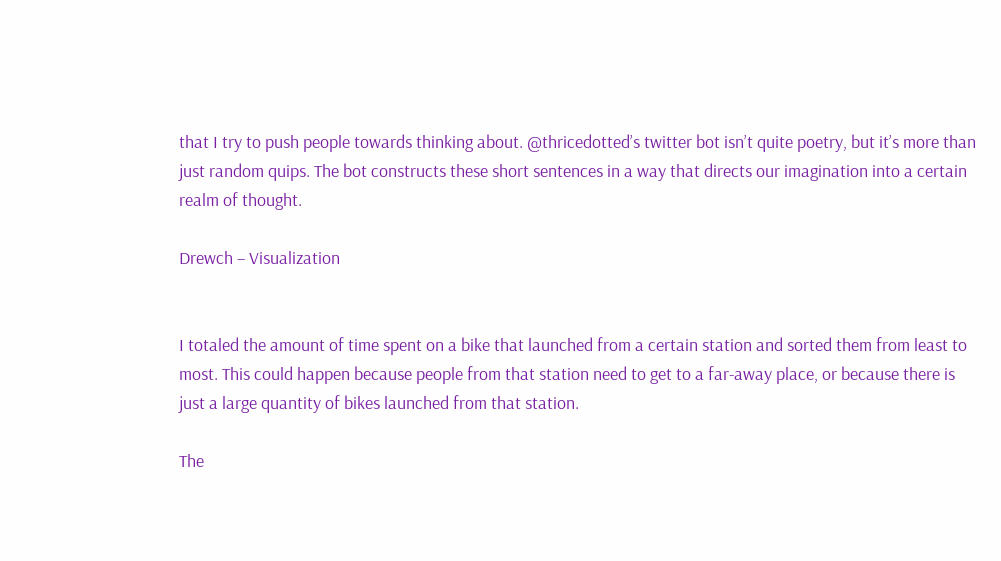that I try to push people towards thinking about. @thricedotted’s twitter bot isn’t quite poetry, but it’s more than just random quips. The bot constructs these short sentences in a way that directs our imagination into a certain realm of thought.

Drewch – Visualization


I totaled the amount of time spent on a bike that launched from a certain station and sorted them from least to most. This could happen because people from that station need to get to a far-away place, or because there is just a large quantity of bikes launched from that station.

The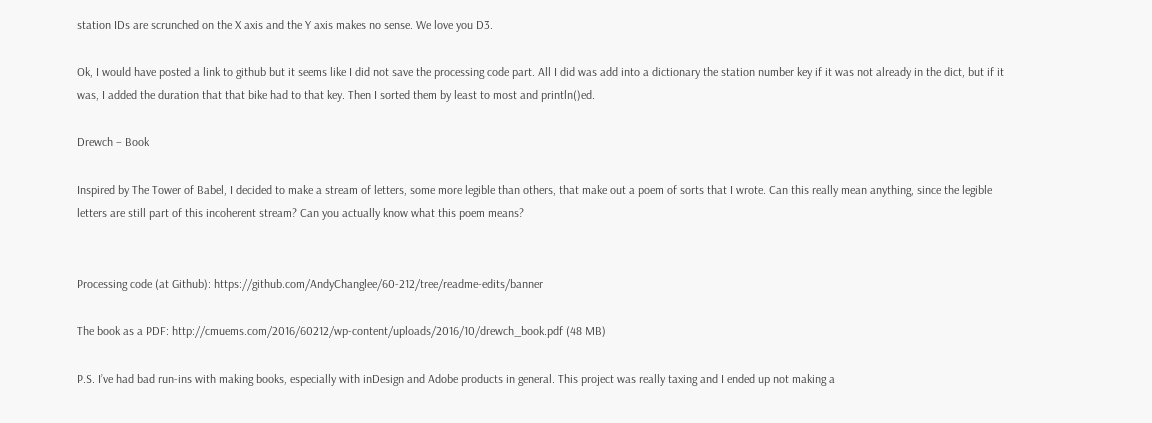station IDs are scrunched on the X axis and the Y axis makes no sense. We love you D3.

Ok, I would have posted a link to github but it seems like I did not save the processing code part. All I did was add into a dictionary the station number key if it was not already in the dict, but if it was, I added the duration that that bike had to that key. Then I sorted them by least to most and println()ed.

Drewch – Book

Inspired by The Tower of Babel, I decided to make a stream of letters, some more legible than others, that make out a poem of sorts that I wrote. Can this really mean anything, since the legible letters are still part of this incoherent stream? Can you actually know what this poem means?


Processing code (at Github): https://github.com/AndyChanglee/60-212/tree/readme-edits/banner

The book as a PDF: http://cmuems.com/2016/60212/wp-content/uploads/2016/10/drewch_book.pdf (48 MB)

P.S. I’ve had bad run-ins with making books, especially with inDesign and Adobe products in general. This project was really taxing and I ended up not making a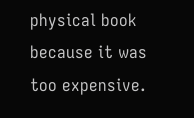physical book because it was too expensive.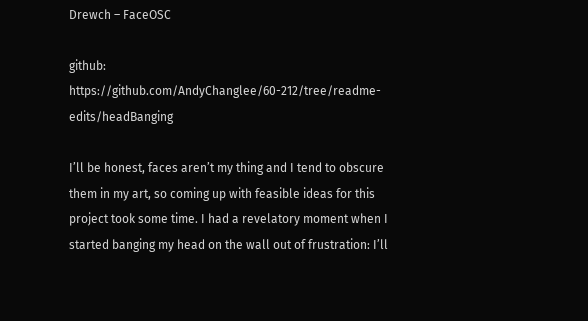Drewch – FaceOSC

github: https://github.com/AndyChanglee/60-212/tree/readme-edits/headBanging

I’ll be honest, faces aren’t my thing and I tend to obscure them in my art, so coming up with feasible ideas for this project took some time. I had a revelatory moment when I started banging my head on the wall out of frustration: I’ll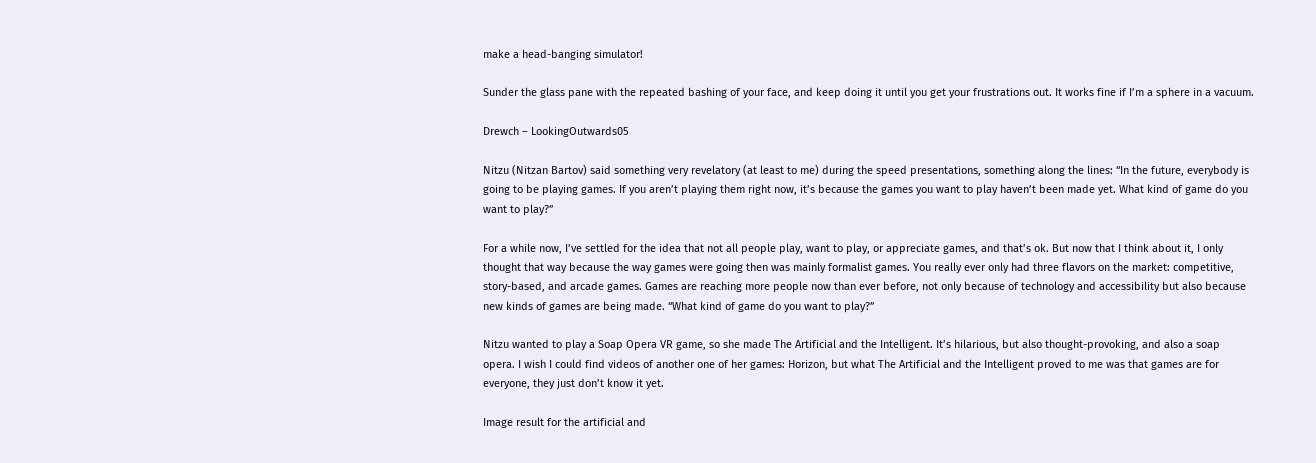make a head-banging simulator!

Sunder the glass pane with the repeated bashing of your face, and keep doing it until you get your frustrations out. It works fine if I’m a sphere in a vacuum.

Drewch – LookingOutwards05

Nitzu (Nitzan Bartov) said something very revelatory (at least to me) during the speed presentations, something along the lines: “In the future, everybody is going to be playing games. If you aren’t playing them right now, it’s because the games you want to play haven’t been made yet. What kind of game do you want to play?”

For a while now, I’ve settled for the idea that not all people play, want to play, or appreciate games, and that’s ok. But now that I think about it, I only thought that way because the way games were going then was mainly formalist games. You really ever only had three flavors on the market: competitive, story-based, and arcade games. Games are reaching more people now than ever before, not only because of technology and accessibility but also because new kinds of games are being made. “What kind of game do you want to play?”

Nitzu wanted to play a Soap Opera VR game, so she made The Artificial and the Intelligent. It’s hilarious, but also thought-provoking, and also a soap opera. I wish I could find videos of another one of her games: Horizon, but what The Artificial and the Intelligent proved to me was that games are for everyone, they just don’t know it yet.

Image result for the artificial and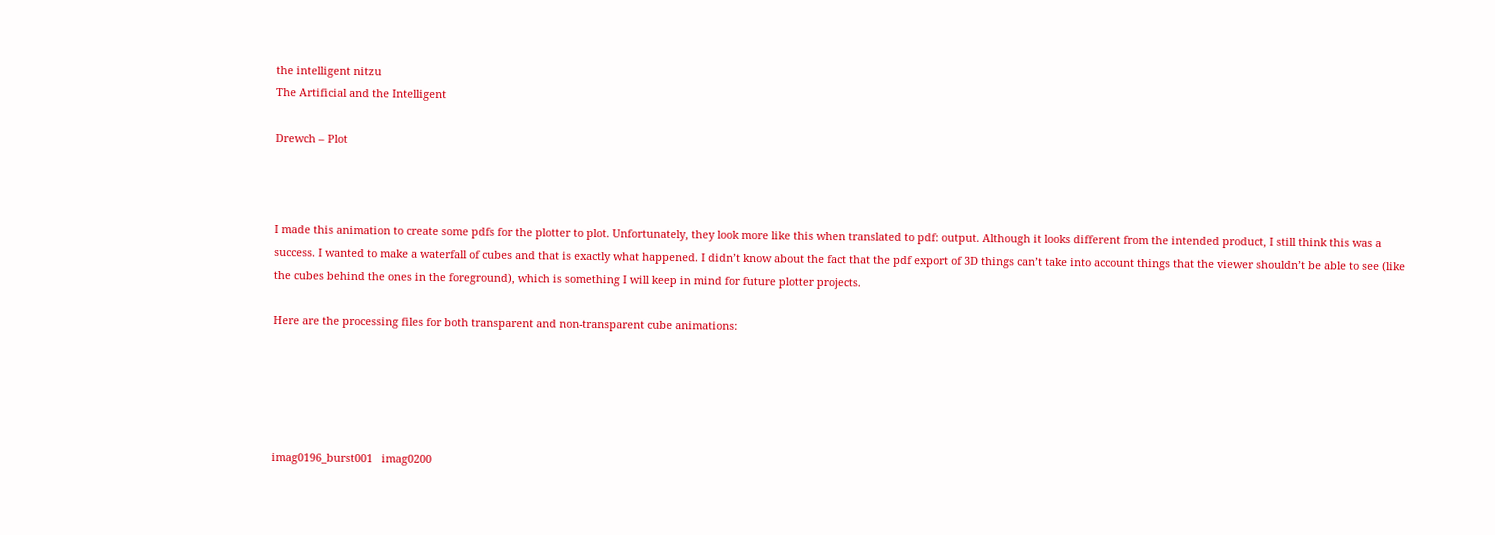the intelligent nitzu
The Artificial and the Intelligent

Drewch – Plot



I made this animation to create some pdfs for the plotter to plot. Unfortunately, they look more like this when translated to pdf: output. Although it looks different from the intended product, I still think this was a success. I wanted to make a waterfall of cubes and that is exactly what happened. I didn’t know about the fact that the pdf export of 3D things can’t take into account things that the viewer shouldn’t be able to see (like the cubes behind the ones in the foreground), which is something I will keep in mind for future plotter projects.

Here are the processing files for both transparent and non-transparent cube animations:





imag0196_burst001   imag0200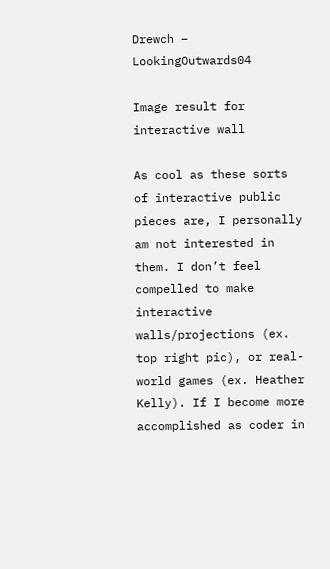Drewch – LookingOutwards04

Image result for interactive wall

As cool as these sorts of interactive public pieces are, I personally am not interested in them. I don’t feel compelled to make interactive walls/projections (ex. top right pic), or real-world games (ex. Heather Kelly). If I become more accomplished as coder in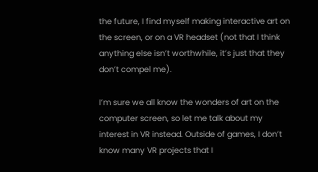the future, I find myself making interactive art on the screen, or on a VR headset (not that I think anything else isn’t worthwhile, it’s just that they don’t compel me).

I’m sure we all know the wonders of art on the computer screen, so let me talk about my interest in VR instead. Outside of games, I don’t know many VR projects that I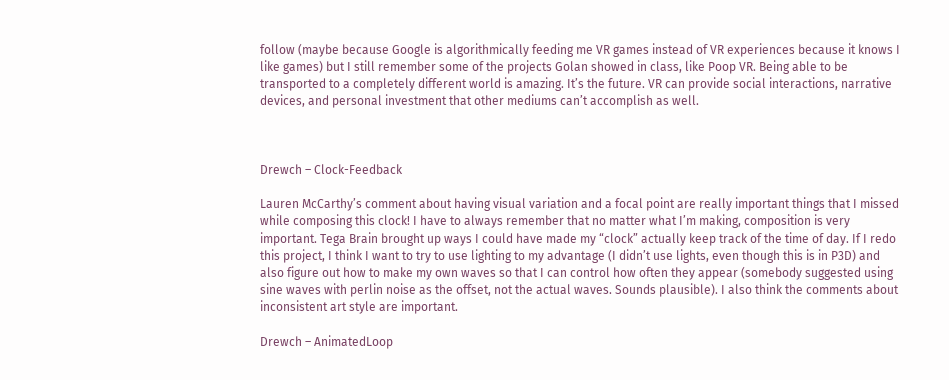follow (maybe because Google is algorithmically feeding me VR games instead of VR experiences because it knows I like games) but I still remember some of the projects Golan showed in class, like Poop VR. Being able to be transported to a completely different world is amazing. It’s the future. VR can provide social interactions, narrative devices, and personal investment that other mediums can’t accomplish as well.



Drewch – Clock-Feedback

Lauren McCarthy’s comment about having visual variation and a focal point are really important things that I missed while composing this clock! I have to always remember that no matter what I’m making, composition is very important. Tega Brain brought up ways I could have made my “clock” actually keep track of the time of day. If I redo this project, I think I want to try to use lighting to my advantage (I didn’t use lights, even though this is in P3D) and also figure out how to make my own waves so that I can control how often they appear (somebody suggested using sine waves with perlin noise as the offset, not the actual waves. Sounds plausible). I also think the comments about inconsistent art style are important.

Drewch – AnimatedLoop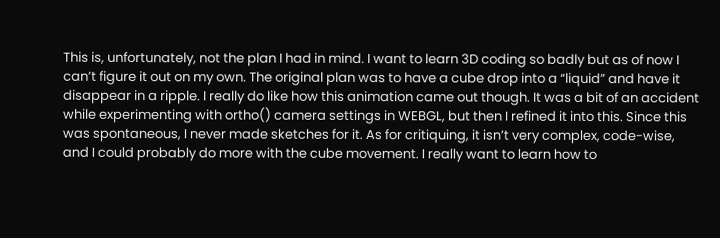This is, unfortunately, not the plan I had in mind. I want to learn 3D coding so badly but as of now I can’t figure it out on my own. The original plan was to have a cube drop into a “liquid” and have it disappear in a ripple. I really do like how this animation came out though. It was a bit of an accident while experimenting with ortho() camera settings in WEBGL, but then I refined it into this. Since this was spontaneous, I never made sketches for it. As for critiquing, it isn’t very complex, code-wise, and I could probably do more with the cube movement. I really want to learn how to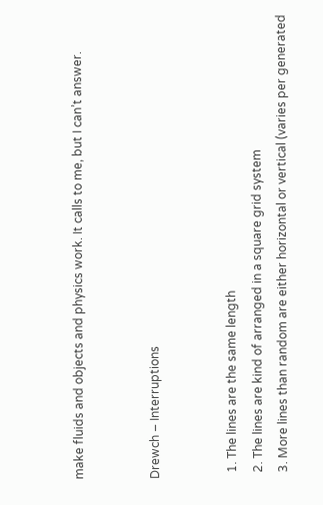make fluids and objects and physics work. It calls to me, but I can’t answer.


Drewch – Interruptions


  1. The lines are the same length
  2. The lines are kind of arranged in a square grid system
  3. More lines than random are either horizontal or vertical (varies per generated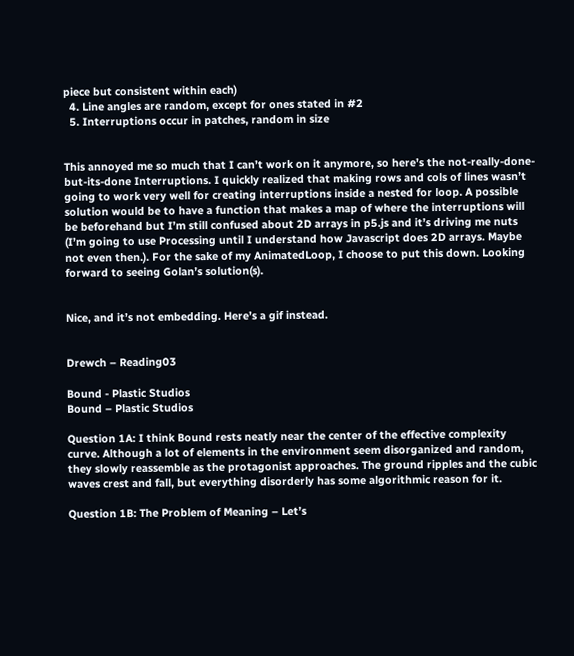piece but consistent within each)
  4. Line angles are random, except for ones stated in #2
  5. Interruptions occur in patches, random in size


This annoyed me so much that I can’t work on it anymore, so here’s the not-really-done-but-its-done Interruptions. I quickly realized that making rows and cols of lines wasn’t going to work very well for creating interruptions inside a nested for loop. A possible solution would be to have a function that makes a map of where the interruptions will be beforehand but I’m still confused about 2D arrays in p5.js and it’s driving me nuts (I’m going to use Processing until I understand how Javascript does 2D arrays. Maybe not even then.). For the sake of my AnimatedLoop, I choose to put this down. Looking forward to seeing Golan’s solution(s).


Nice, and it’s not embedding. Here’s a gif instead.


Drewch – Reading03

Bound - Plastic Studios
Bound – Plastic Studios

Question 1A: I think Bound rests neatly near the center of the effective complexity curve. Although a lot of elements in the environment seem disorganized and random, they slowly reassemble as the protagonist approaches. The ground ripples and the cubic waves crest and fall, but everything disorderly has some algorithmic reason for it.

Question 1B: The Problem of Meaning – Let’s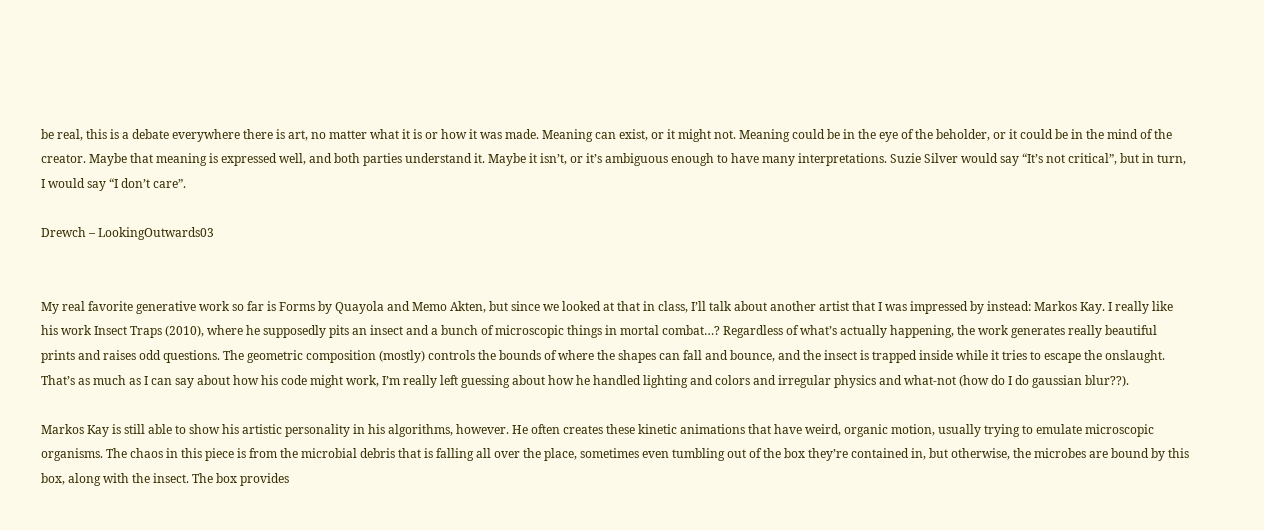be real, this is a debate everywhere there is art, no matter what it is or how it was made. Meaning can exist, or it might not. Meaning could be in the eye of the beholder, or it could be in the mind of the creator. Maybe that meaning is expressed well, and both parties understand it. Maybe it isn’t, or it’s ambiguous enough to have many interpretations. Suzie Silver would say “It’s not critical”, but in turn, I would say “I don’t care”.

Drewch – LookingOutwards03


My real favorite generative work so far is Forms by Quayola and Memo Akten, but since we looked at that in class, I’ll talk about another artist that I was impressed by instead: Markos Kay. I really like his work Insect Traps (2010), where he supposedly pits an insect and a bunch of microscopic things in mortal combat…? Regardless of what’s actually happening, the work generates really beautiful prints and raises odd questions. The geometric composition (mostly) controls the bounds of where the shapes can fall and bounce, and the insect is trapped inside while it tries to escape the onslaught. That’s as much as I can say about how his code might work, I’m really left guessing about how he handled lighting and colors and irregular physics and what-not (how do I do gaussian blur??).

Markos Kay is still able to show his artistic personality in his algorithms, however. He often creates these kinetic animations that have weird, organic motion, usually trying to emulate microscopic organisms. The chaos in this piece is from the microbial debris that is falling all over the place, sometimes even tumbling out of the box they’re contained in, but otherwise, the microbes are bound by this box, along with the insect. The box provides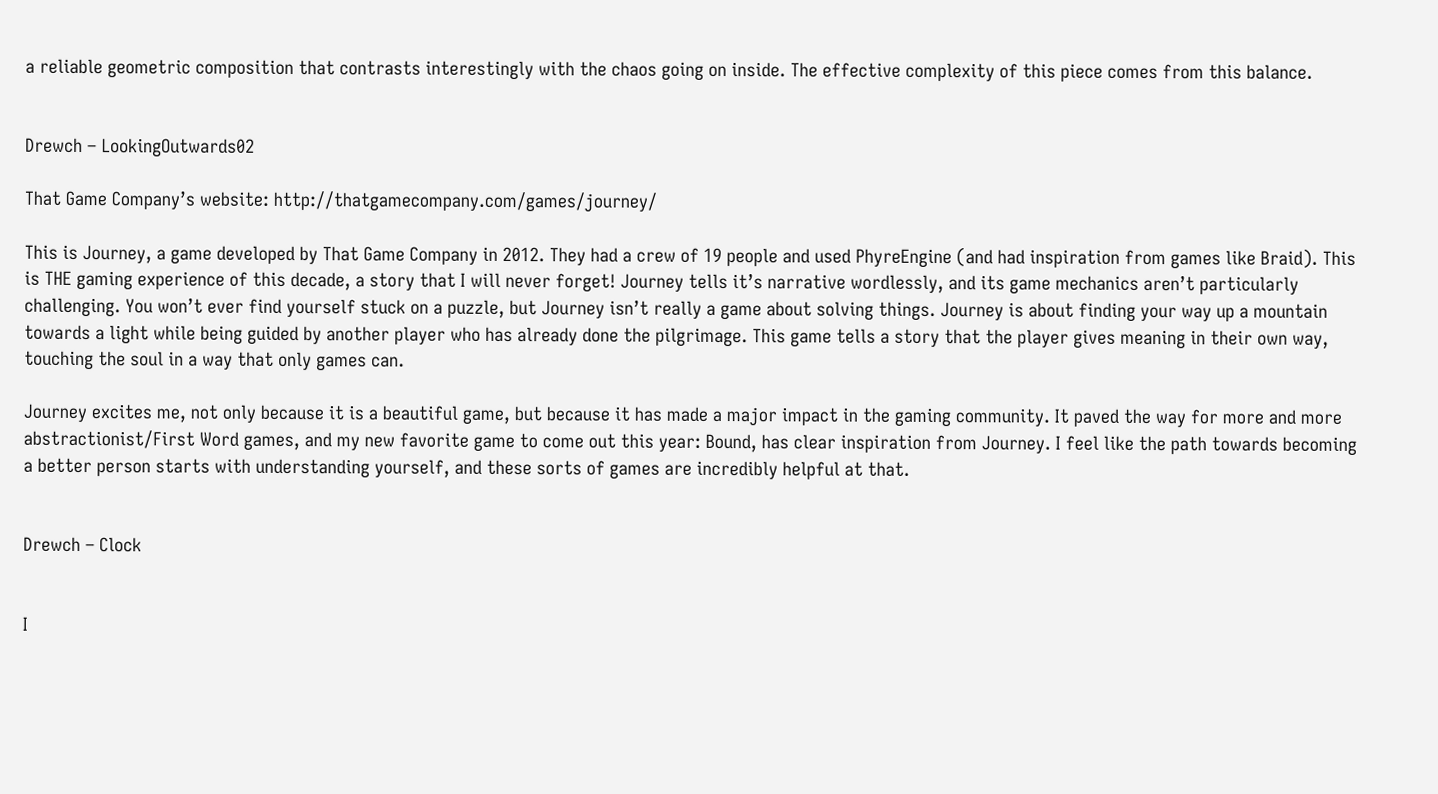a reliable geometric composition that contrasts interestingly with the chaos going on inside. The effective complexity of this piece comes from this balance.


Drewch – LookingOutwards02

That Game Company’s website: http://thatgamecompany.com/games/journey/

This is Journey, a game developed by That Game Company in 2012. They had a crew of 19 people and used PhyreEngine (and had inspiration from games like Braid). This is THE gaming experience of this decade, a story that I will never forget! Journey tells it’s narrative wordlessly, and its game mechanics aren’t particularly challenging. You won’t ever find yourself stuck on a puzzle, but Journey isn’t really a game about solving things. Journey is about finding your way up a mountain towards a light while being guided by another player who has already done the pilgrimage. This game tells a story that the player gives meaning in their own way, touching the soul in a way that only games can.

Journey excites me, not only because it is a beautiful game, but because it has made a major impact in the gaming community. It paved the way for more and more abstractionist/First Word games, and my new favorite game to come out this year: Bound, has clear inspiration from Journey. I feel like the path towards becoming a better person starts with understanding yourself, and these sorts of games are incredibly helpful at that.


Drewch – Clock


I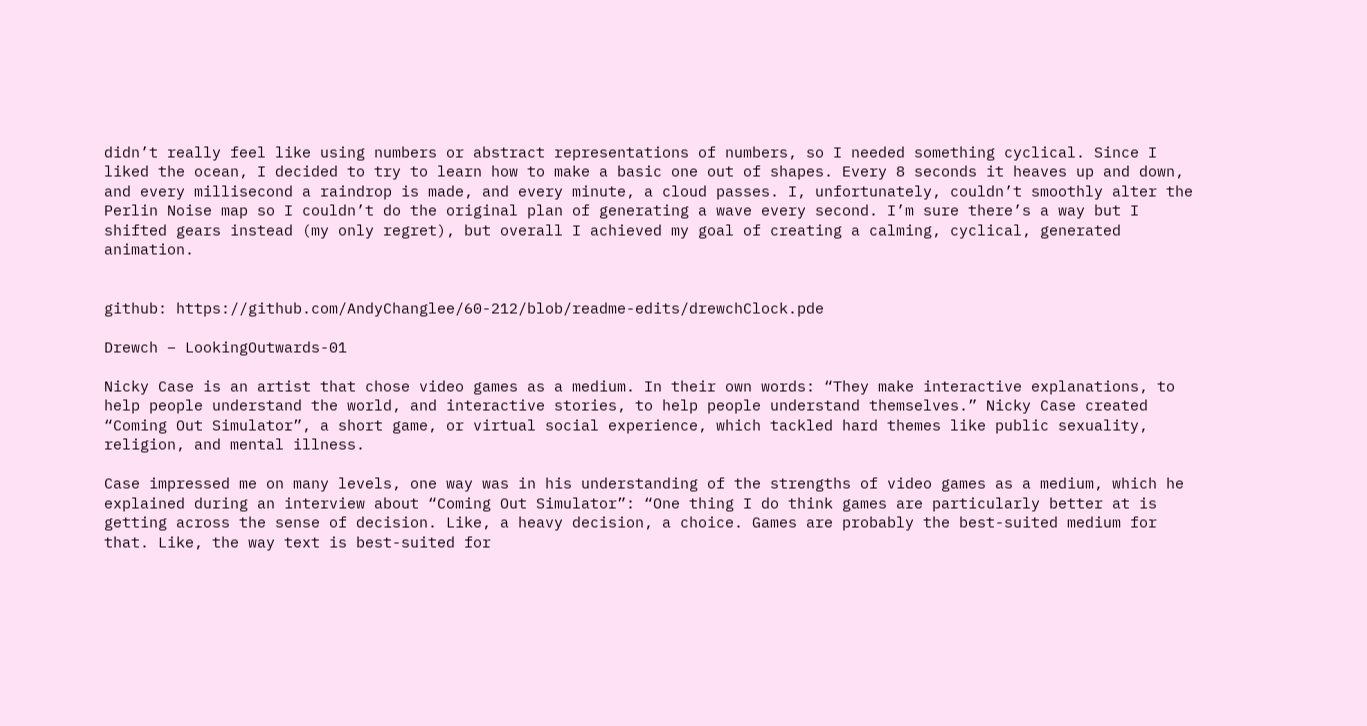didn’t really feel like using numbers or abstract representations of numbers, so I needed something cyclical. Since I liked the ocean, I decided to try to learn how to make a basic one out of shapes. Every 8 seconds it heaves up and down, and every millisecond a raindrop is made, and every minute, a cloud passes. I, unfortunately, couldn’t smoothly alter the Perlin Noise map so I couldn’t do the original plan of generating a wave every second. I’m sure there’s a way but I shifted gears instead (my only regret), but overall I achieved my goal of creating a calming, cyclical, generated animation.


github: https://github.com/AndyChanglee/60-212/blob/readme-edits/drewchClock.pde

Drewch – LookingOutwards-01

Nicky Case is an artist that chose video games as a medium. In their own words: “They make interactive explanations, to help people understand the world, and interactive stories, to help people understand themselves.” Nicky Case created “Coming Out Simulator”, a short game, or virtual social experience, which tackled hard themes like public sexuality, religion, and mental illness.

Case impressed me on many levels, one way was in his understanding of the strengths of video games as a medium, which he explained during an interview about “Coming Out Simulator”: “One thing I do think games are particularly better at is getting across the sense of decision. Like, a heavy decision, a choice. Games are probably the best-suited medium for that. Like, the way text is best-suited for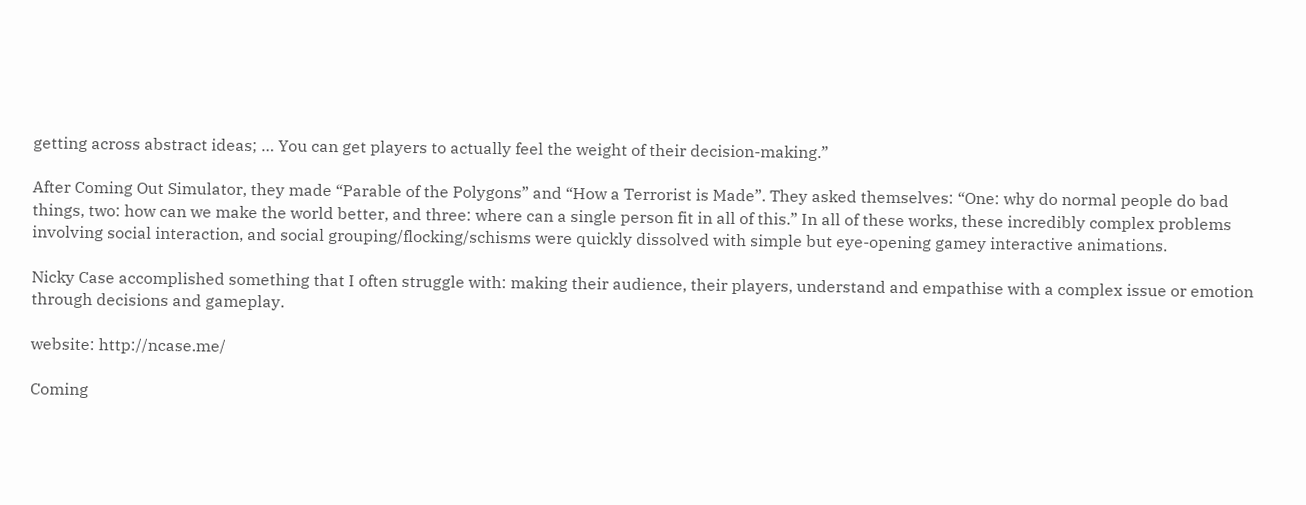getting across abstract ideas; … You can get players to actually feel the weight of their decision-making.”

After Coming Out Simulator, they made “Parable of the Polygons” and “How a Terrorist is Made”. They asked themselves: “One: why do normal people do bad things, two: how can we make the world better, and three: where can a single person fit in all of this.” In all of these works, these incredibly complex problems involving social interaction, and social grouping/flocking/schisms were quickly dissolved with simple but eye-opening gamey interactive animations.

Nicky Case accomplished something that I often struggle with: making their audience, their players, understand and empathise with a complex issue or emotion through decisions and gameplay.

website: http://ncase.me/

Coming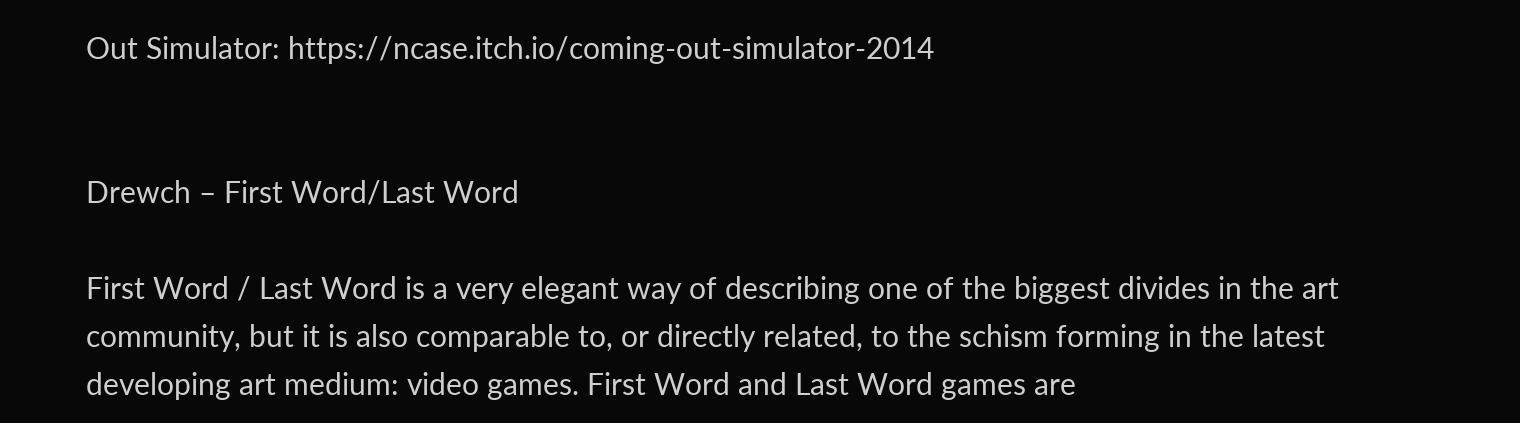Out Simulator: https://ncase.itch.io/coming-out-simulator-2014


Drewch – First Word/Last Word

First Word / Last Word is a very elegant way of describing one of the biggest divides in the art community, but it is also comparable to, or directly related, to the schism forming in the latest developing art medium: video games. First Word and Last Word games are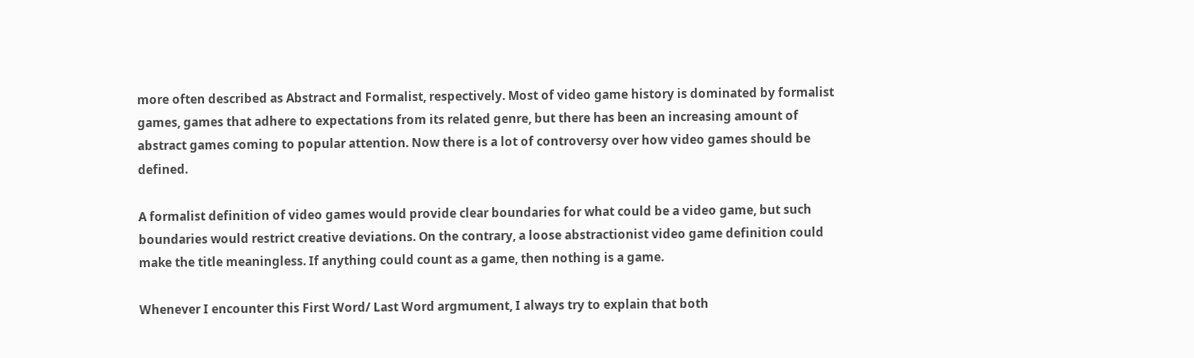more often described as Abstract and Formalist, respectively. Most of video game history is dominated by formalist games, games that adhere to expectations from its related genre, but there has been an increasing amount of abstract games coming to popular attention. Now there is a lot of controversy over how video games should be defined.

A formalist definition of video games would provide clear boundaries for what could be a video game, but such boundaries would restrict creative deviations. On the contrary, a loose abstractionist video game definition could make the title meaningless. If anything could count as a game, then nothing is a game.

Whenever I encounter this First Word/ Last Word argmument, I always try to explain that both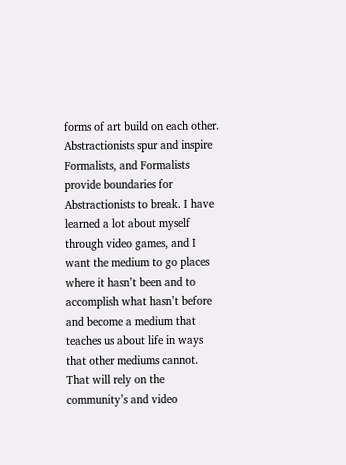forms of art build on each other. Abstractionists spur and inspire Formalists, and Formalists provide boundaries for Abstractionists to break. I have learned a lot about myself through video games, and I want the medium to go places where it hasn’t been and to accomplish what hasn’t before and become a medium that teaches us about life in ways that other mediums cannot. That will rely on the community’s and video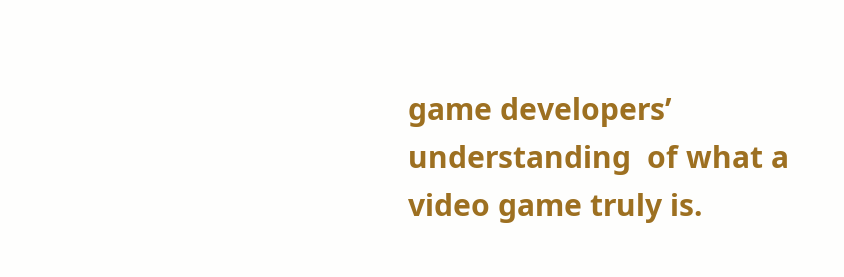game developers’ understanding  of what a video game truly is.